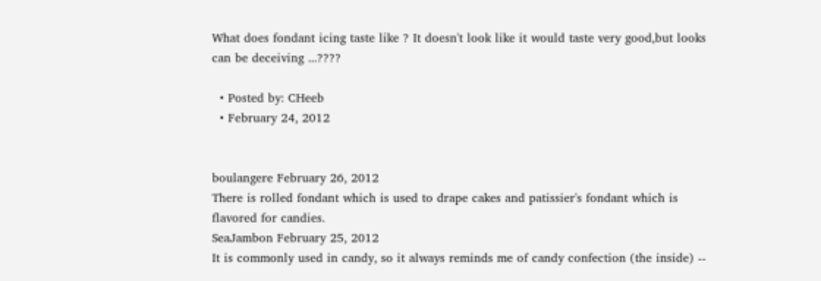What does fondant icing taste like ? It doesn't look like it would taste very good,but looks can be deceiving ...????

  • Posted by: CHeeb
  • February 24, 2012


boulangere February 26, 2012
There is rolled fondant which is used to drape cakes and patissier's fondant which is flavored for candies.
SeaJambon February 25, 2012
It is commonly used in candy, so it always reminds me of candy confection (the inside) --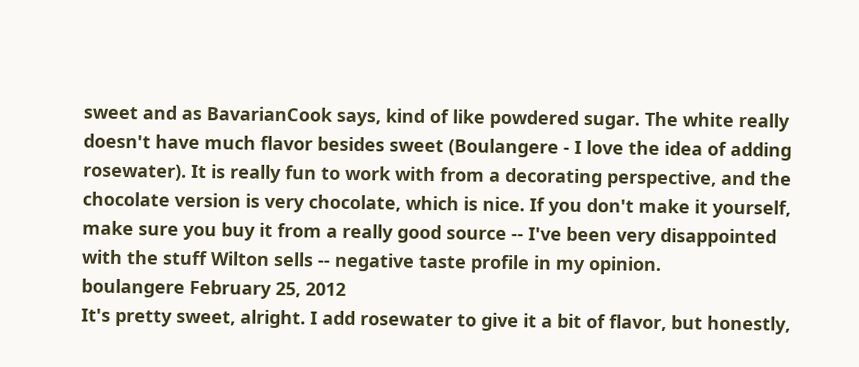sweet and as BavarianCook says, kind of like powdered sugar. The white really doesn't have much flavor besides sweet (Boulangere - I love the idea of adding rosewater). It is really fun to work with from a decorating perspective, and the chocolate version is very chocolate, which is nice. If you don't make it yourself, make sure you buy it from a really good source -- I've been very disappointed with the stuff Wilton sells -- negative taste profile in my opinion.
boulangere February 25, 2012
It's pretty sweet, alright. I add rosewater to give it a bit of flavor, but honestly,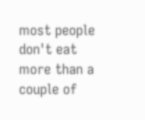most people don't eat more than a couple of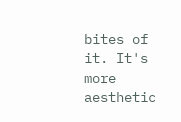bites of it. It's more aesthetic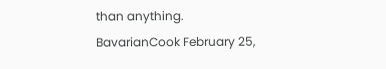than anything.
BavarianCook February 25,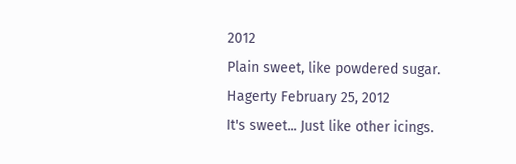2012
Plain sweet, like powdered sugar.
Hagerty February 25, 2012
It's sweet... Just like other icings.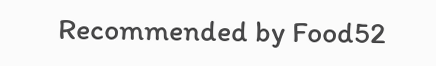Recommended by Food52